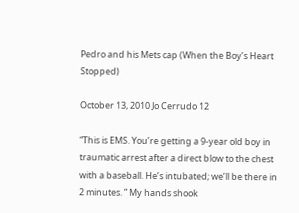Pedro and his Mets cap (When the Boy’s Heart Stopped)

October 13, 2010 Jo Cerrudo 12

“This is EMS. You’re getting a 9-year old boy in traumatic arrest after a direct blow to the chest with a baseball. He’s intubated; we’ll be there in 2 minutes. ” My hands shook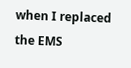when I replaced the EMS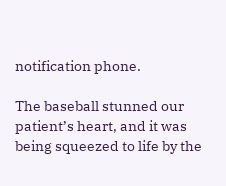notification phone.

The baseball stunned our patient’s heart, and it was being squeezed to life by the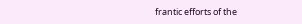frantic efforts of the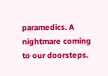paramedics. A nightmare coming to our doorsteps.